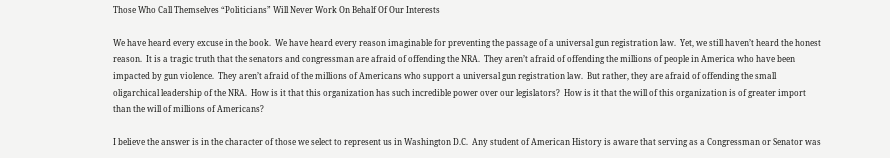Those Who Call Themselves “Politicians” Will Never Work On Behalf Of Our Interests

We have heard every excuse in the book.  We have heard every reason imaginable for preventing the passage of a universal gun registration law.  Yet, we still haven’t heard the honest reason.  It is a tragic truth that the senators and congressman are afraid of offending the NRA.  They aren’t afraid of offending the millions of people in America who have been impacted by gun violence.  They aren’t afraid of the millions of Americans who support a universal gun registration law.  But rather, they are afraid of offending the small oligarchical leadership of the NRA.  How is it that this organization has such incredible power over our legislators?  How is it that the will of this organization is of greater import than the will of millions of Americans?

I believe the answer is in the character of those we select to represent us in Washington D.C.  Any student of American History is aware that serving as a Congressman or Senator was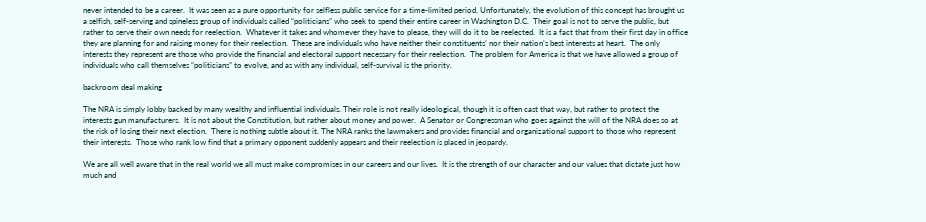never intended to be a career.  It was seen as a pure opportunity for selfless public service for a time-limited period. Unfortunately, the evolution of this concept has brought us a selfish, self-serving and spineless group of individuals called “politicians” who seek to spend their entire career in Washington D.C.  Their goal is not to serve the public, but rather to serve their own needs for reelection.  Whatever it takes and whomever they have to please, they will do it to be reelected.  It is a fact that from their first day in office they are planning for and raising money for their reelection.  These are individuals who have neither their constituents’ nor their nation’s best interests at heart.  The only interests they represent are those who provide the financial and electoral support necessary for their reelection.  The problem for America is that we have allowed a group of individuals who call themselves “politicians” to evolve, and as with any individual, self-survival is the priority.

backroom deal making

The NRA is simply lobby backed by many wealthy and influential individuals. Their role is not really ideological, though it is often cast that way, but rather to protect the interests gun manufacturers.  It is not about the Constitution, but rather about money and power.  A Senator or Congressman who goes against the will of the NRA does so at the risk of losing their next election.  There is nothing subtle about it. The NRA ranks the lawmakers and provides financial and organizational support to those who represent their interests.  Those who rank low find that a primary opponent suddenly appears and their reelection is placed in jeopardy.

We are all well aware that in the real world we all must make compromises in our careers and our lives.  It is the strength of our character and our values that dictate just how much and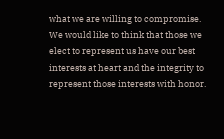what we are willing to compromise.  We would like to think that those we elect to represent us have our best interests at heart and the integrity to represent those interests with honor.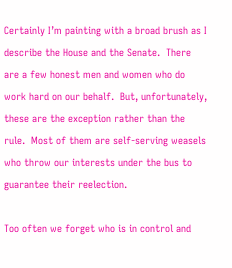Certainly I’m painting with a broad brush as I describe the House and the Senate.  There are a few honest men and women who do work hard on our behalf.  But, unfortunately,  these are the exception rather than the rule.  Most of them are self-serving weasels who throw our interests under the bus to guarantee their reelection.

Too often we forget who is in control and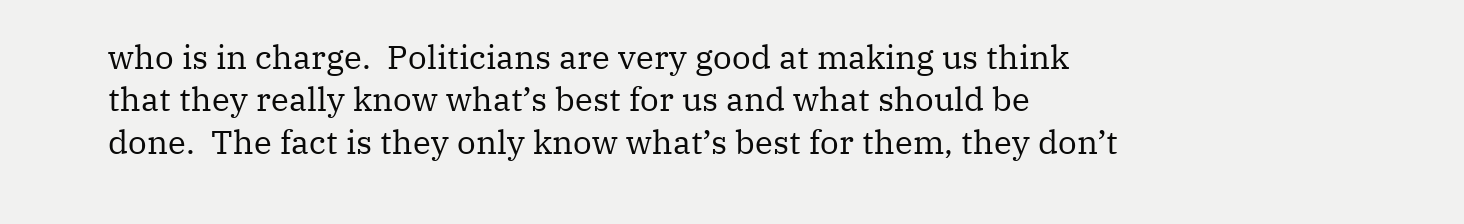who is in charge.  Politicians are very good at making us think that they really know what’s best for us and what should be done.  The fact is they only know what’s best for them, they don’t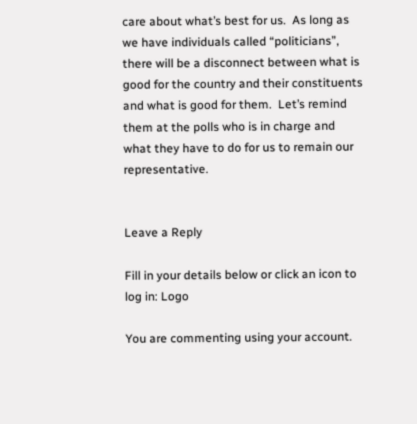care about what’s best for us.  As long as we have individuals called “politicians”, there will be a disconnect between what is good for the country and their constituents and what is good for them.  Let’s remind them at the polls who is in charge and what they have to do for us to remain our representative.


Leave a Reply

Fill in your details below or click an icon to log in: Logo

You are commenting using your account.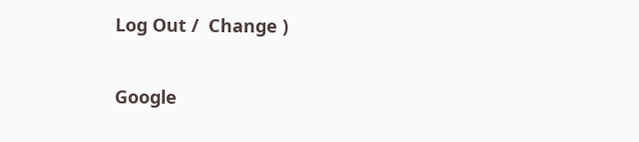Log Out /  Change )

Google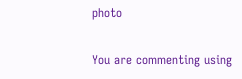photo

You are commenting using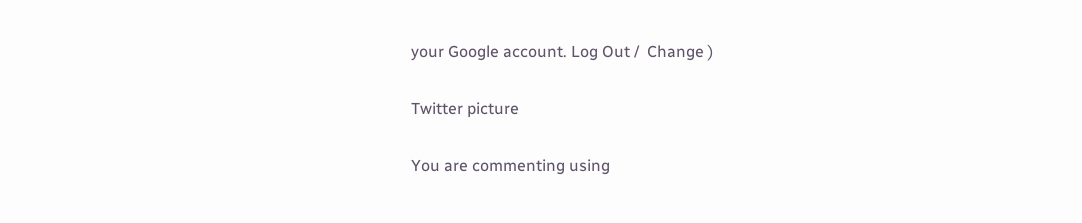your Google account. Log Out /  Change )

Twitter picture

You are commenting using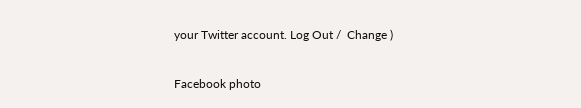your Twitter account. Log Out /  Change )

Facebook photo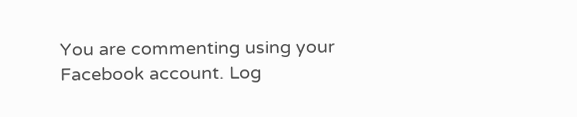You are commenting using your Facebook account. Log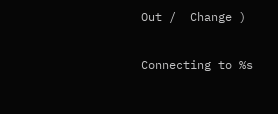Out /  Change )

Connecting to %s